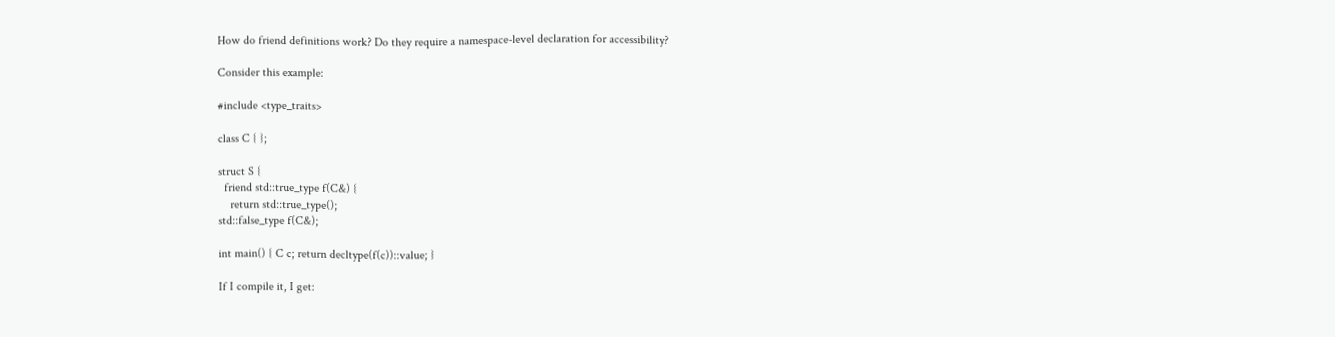How do friend definitions work? Do they require a namespace-level declaration for accessibility?

Consider this example:

#include <type_traits>

class C { };

struct S {
  friend std::true_type f(C&) {
    return std::true_type();
std::false_type f(C&);

int main() { C c; return decltype(f(c))::value; }

If I compile it, I get: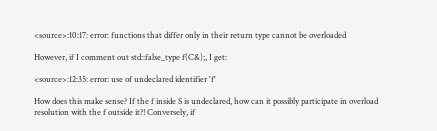<source>:10:17: error: functions that differ only in their return type cannot be overloaded

However, if I comment out std::false_type f(C&);, I get:

<source>:12:35: error: use of undeclared identifier 'f'

How does this make sense? If the f inside S is undeclared, how can it possibly participate in overload resolution with the f outside it?! Conversely, if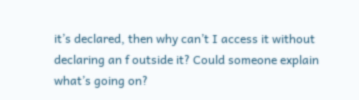it’s declared, then why can’t I access it without declaring an f outside it? Could someone explain what’s going on?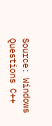Source: Windows Questions C++